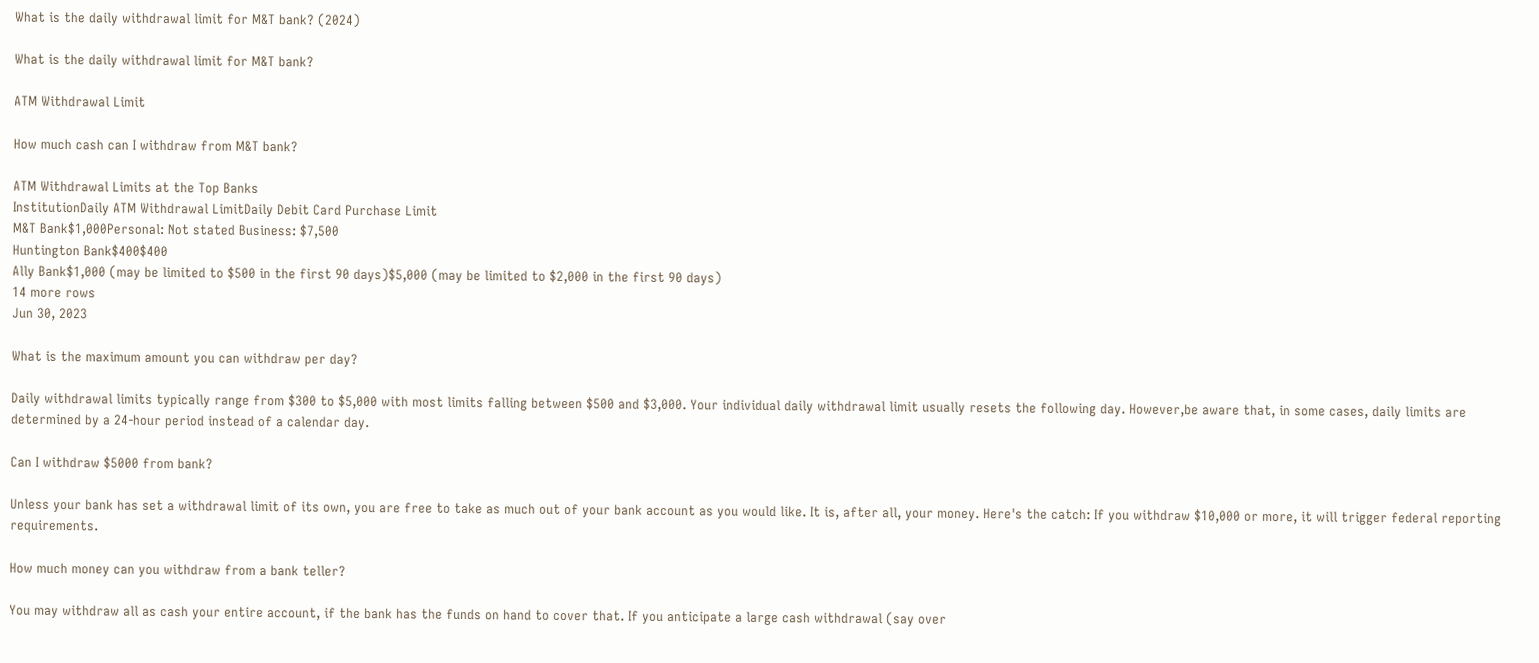What is the daily withdrawal limit for M&T bank? (2024)

What is the daily withdrawal limit for M&T bank?

ATM Withdrawal Limit

How much cash can I withdraw from M&T bank?

ATM Withdrawal Limits at the Top Banks
InstitutionDaily ATM Withdrawal LimitDaily Debit Card Purchase Limit
M&T Bank$1,000Personal: Not stated Business: $7,500
Huntington Bank$400$400
Ally Bank$1,000 (may be limited to $500 in the first 90 days)$5,000 (may be limited to $2,000 in the first 90 days)
14 more rows
Jun 30, 2023

What is the maximum amount you can withdraw per day?

Daily withdrawal limits typically range from $300 to $5,000 with most limits falling between $500 and $3,000. Your individual daily withdrawal limit usually resets the following day. However,be aware that, in some cases, daily limits are determined by a 24-hour period instead of a calendar day.

Can I withdraw $5000 from bank?

Unless your bank has set a withdrawal limit of its own, you are free to take as much out of your bank account as you would like. It is, after all, your money. Here's the catch: If you withdraw $10,000 or more, it will trigger federal reporting requirements.

How much money can you withdraw from a bank teller?

You may withdraw all as cash your entire account, if the bank has the funds on hand to cover that. If you anticipate a large cash withdrawal (say over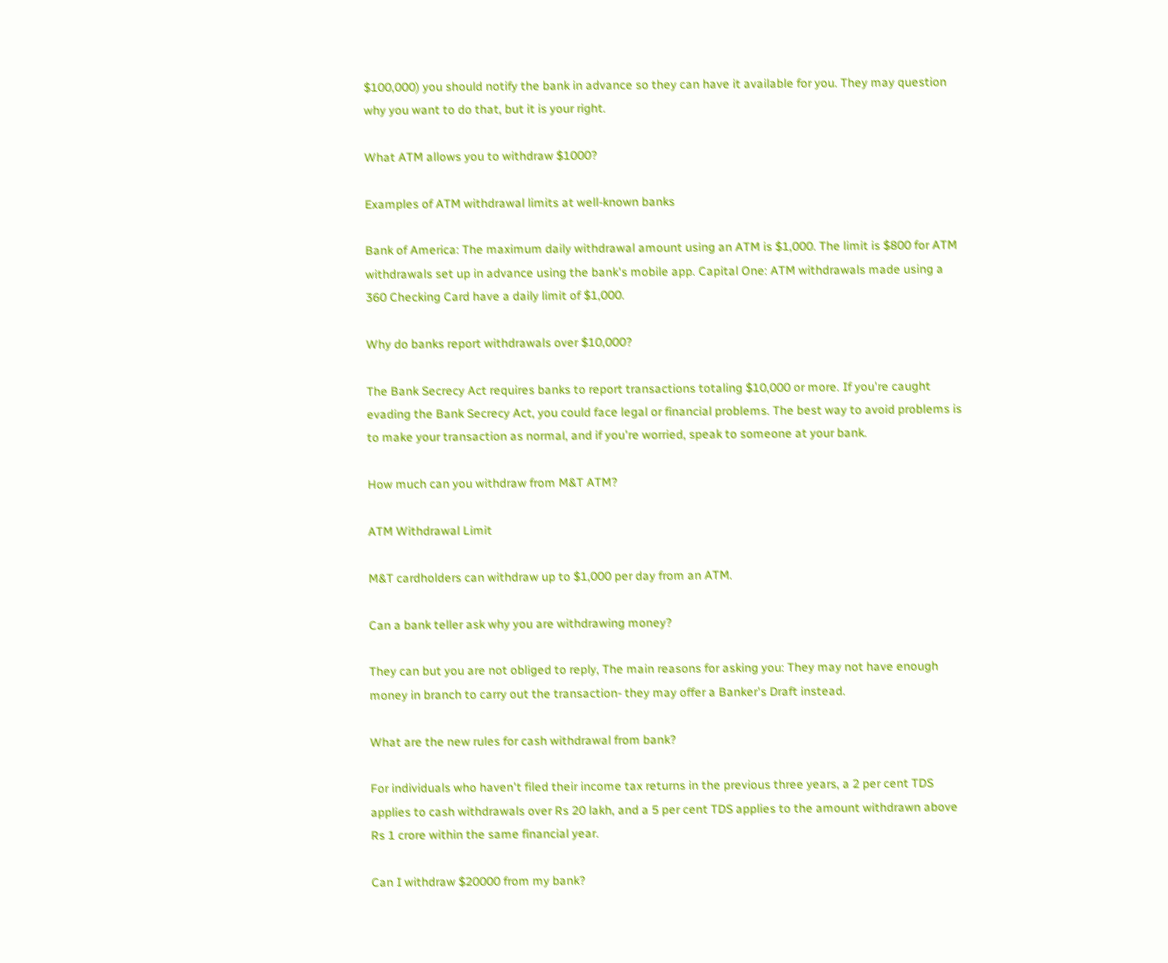$100,000) you should notify the bank in advance so they can have it available for you. They may question why you want to do that, but it is your right.

What ATM allows you to withdraw $1000?

Examples of ATM withdrawal limits at well-known banks

Bank of America: The maximum daily withdrawal amount using an ATM is $1,000. The limit is $800 for ATM withdrawals set up in advance using the bank's mobile app. Capital One: ATM withdrawals made using a 360 Checking Card have a daily limit of $1,000.

Why do banks report withdrawals over $10,000?

The Bank Secrecy Act requires banks to report transactions totaling $10,000 or more. If you're caught evading the Bank Secrecy Act, you could face legal or financial problems. The best way to avoid problems is to make your transaction as normal, and if you're worried, speak to someone at your bank.

How much can you withdraw from M&T ATM?

ATM Withdrawal Limit

M&T cardholders can withdraw up to $1,000 per day from an ATM.

Can a bank teller ask why you are withdrawing money?

They can but you are not obliged to reply, The main reasons for asking you: They may not have enough money in branch to carry out the transaction- they may offer a Banker's Draft instead.

What are the new rules for cash withdrawal from bank?

For individuals who haven't filed their income tax returns in the previous three years, a 2 per cent TDS applies to cash withdrawals over Rs 20 lakh, and a 5 per cent TDS applies to the amount withdrawn above Rs 1 crore within the same financial year.

Can I withdraw $20000 from my bank?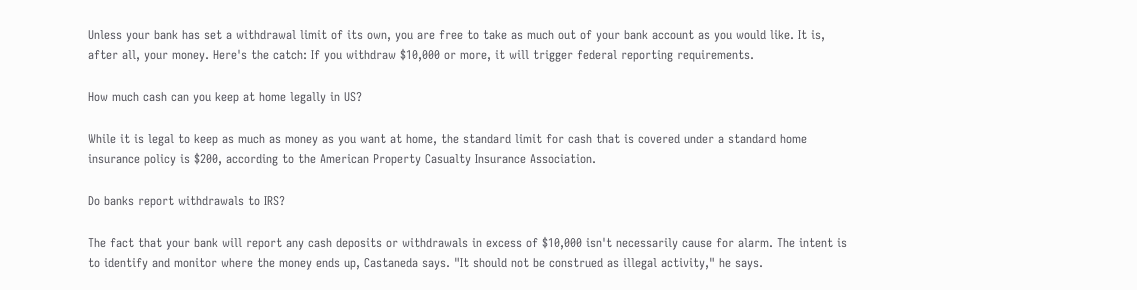Unless your bank has set a withdrawal limit of its own, you are free to take as much out of your bank account as you would like. It is, after all, your money. Here's the catch: If you withdraw $10,000 or more, it will trigger federal reporting requirements.

How much cash can you keep at home legally in US?

While it is legal to keep as much as money as you want at home, the standard limit for cash that is covered under a standard home insurance policy is $200, according to the American Property Casualty Insurance Association.

Do banks report withdrawals to IRS?

The fact that your bank will report any cash deposits or withdrawals in excess of $10,000 isn't necessarily cause for alarm. The intent is to identify and monitor where the money ends up, Castaneda says. "It should not be construed as illegal activity," he says.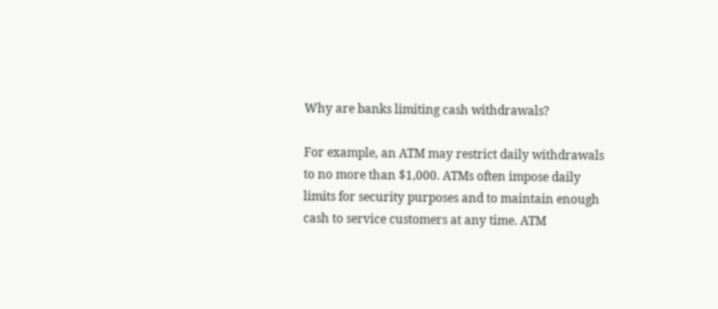Why are banks limiting cash withdrawals?

For example, an ATM may restrict daily withdrawals to no more than $1,000. ATMs often impose daily limits for security purposes and to maintain enough cash to service customers at any time. ATM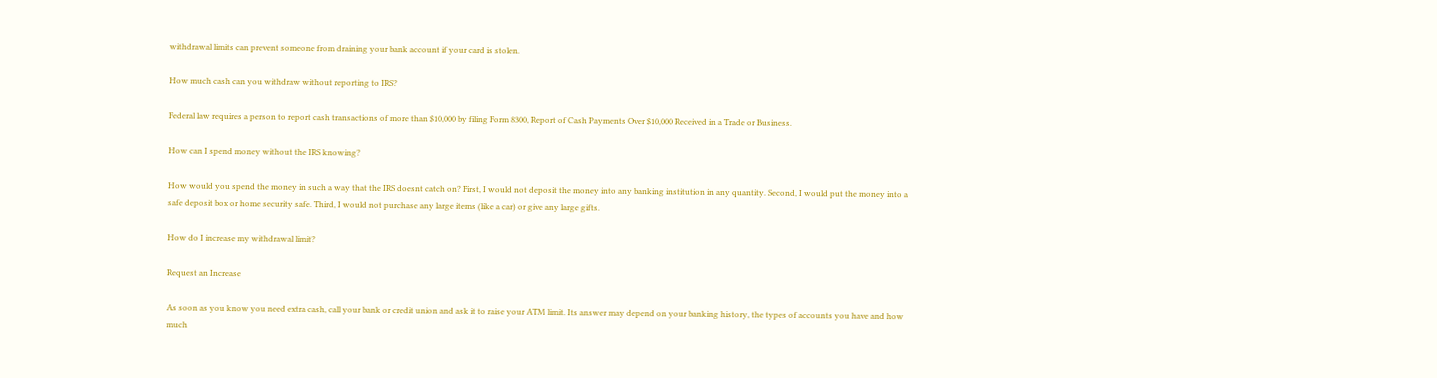withdrawal limits can prevent someone from draining your bank account if your card is stolen.

How much cash can you withdraw without reporting to IRS?

Federal law requires a person to report cash transactions of more than $10,000 by filing Form 8300, Report of Cash Payments Over $10,000 Received in a Trade or Business.

How can I spend money without the IRS knowing?

How would you spend the money in such a way that the IRS doesnt catch on? First, I would not deposit the money into any banking institution in any quantity. Second, I would put the money into a safe deposit box or home security safe. Third, I would not purchase any large items (like a car) or give any large gifts.

How do I increase my withdrawal limit?

Request an Increase

As soon as you know you need extra cash, call your bank or credit union and ask it to raise your ATM limit. Its answer may depend on your banking history, the types of accounts you have and how much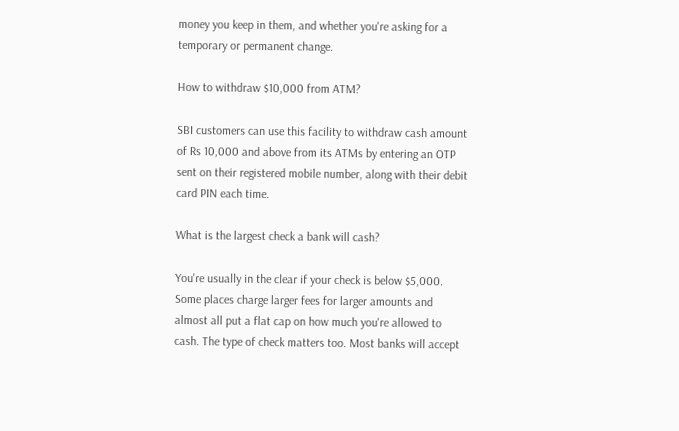money you keep in them, and whether you're asking for a temporary or permanent change.

How to withdraw $10,000 from ATM?

SBI customers can use this facility to withdraw cash amount of Rs 10,000 and above from its ATMs by entering an OTP sent on their registered mobile number, along with their debit card PIN each time.

What is the largest check a bank will cash?

You're usually in the clear if your check is below $5,000. Some places charge larger fees for larger amounts and almost all put a flat cap on how much you're allowed to cash. The type of check matters too. Most banks will accept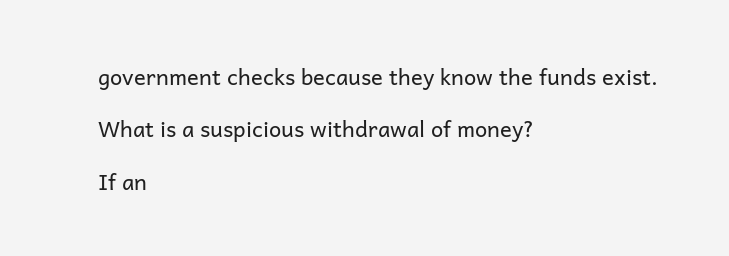government checks because they know the funds exist.

What is a suspicious withdrawal of money?

If an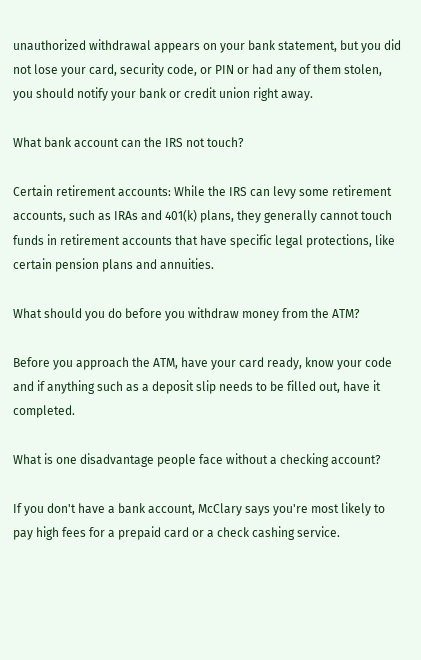unauthorized withdrawal appears on your bank statement, but you did not lose your card, security code, or PIN or had any of them stolen, you should notify your bank or credit union right away.

What bank account can the IRS not touch?

Certain retirement accounts: While the IRS can levy some retirement accounts, such as IRAs and 401(k) plans, they generally cannot touch funds in retirement accounts that have specific legal protections, like certain pension plans and annuities.

What should you do before you withdraw money from the ATM?

Before you approach the ATM, have your card ready, know your code and if anything such as a deposit slip needs to be filled out, have it completed.

What is one disadvantage people face without a checking account?

If you don't have a bank account, McClary says you're most likely to pay high fees for a prepaid card or a check cashing service.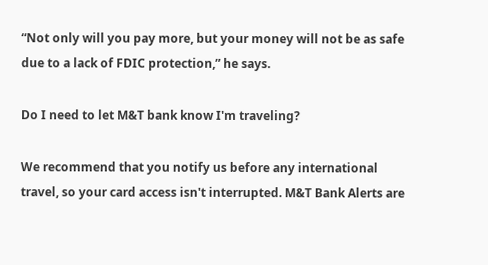“Not only will you pay more, but your money will not be as safe due to a lack of FDIC protection,” he says.

Do I need to let M&T bank know I'm traveling?

We recommend that you notify us before any international travel, so your card access isn't interrupted. M&T Bank Alerts are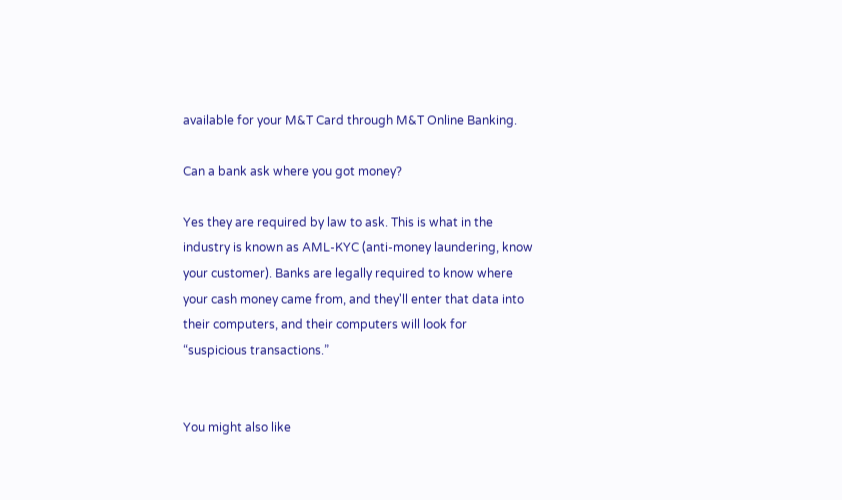available for your M&T Card through M&T Online Banking.

Can a bank ask where you got money?

Yes they are required by law to ask. This is what in the industry is known as AML-KYC (anti-money laundering, know your customer). Banks are legally required to know where your cash money came from, and they'll enter that data into their computers, and their computers will look for “suspicious transactions.”


You might also like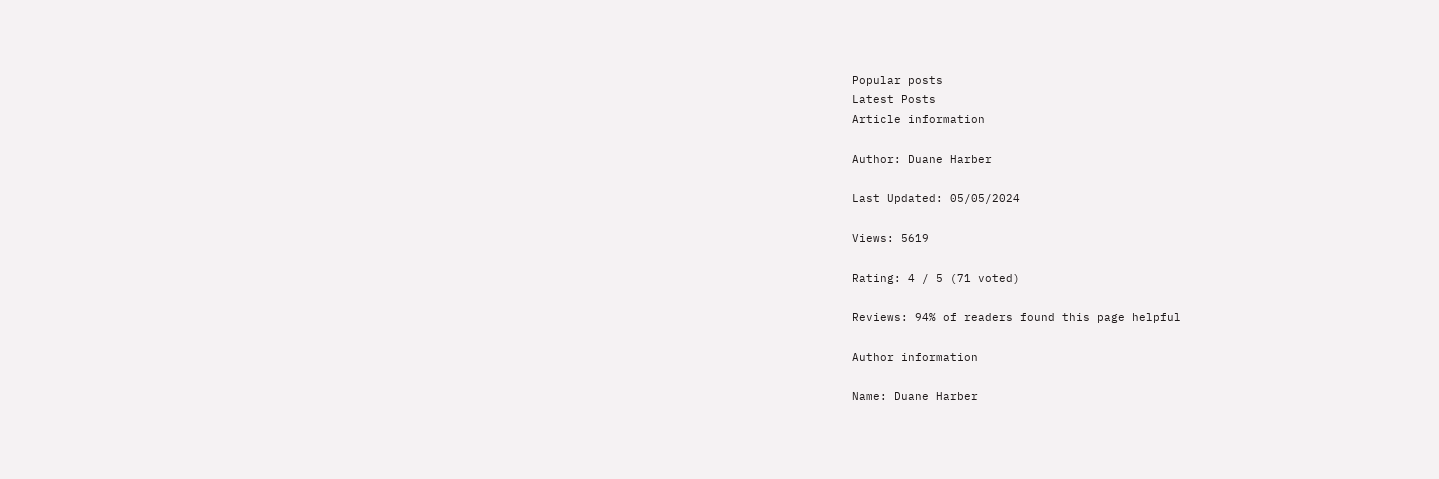Popular posts
Latest Posts
Article information

Author: Duane Harber

Last Updated: 05/05/2024

Views: 5619

Rating: 4 / 5 (71 voted)

Reviews: 94% of readers found this page helpful

Author information

Name: Duane Harber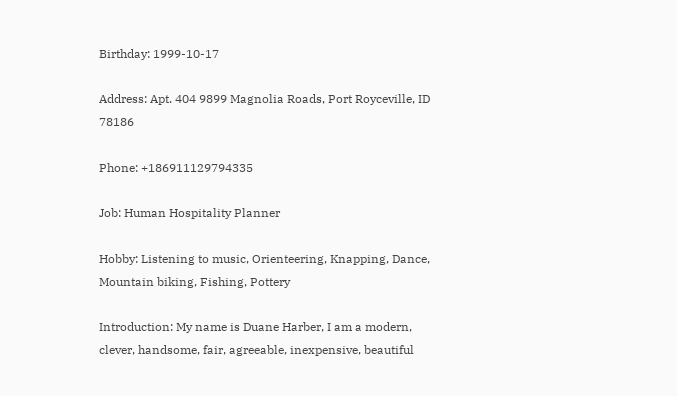Birthday: 1999-10-17

Address: Apt. 404 9899 Magnolia Roads, Port Royceville, ID 78186

Phone: +186911129794335

Job: Human Hospitality Planner

Hobby: Listening to music, Orienteering, Knapping, Dance, Mountain biking, Fishing, Pottery

Introduction: My name is Duane Harber, I am a modern, clever, handsome, fair, agreeable, inexpensive, beautiful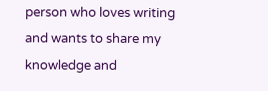person who loves writing and wants to share my knowledge and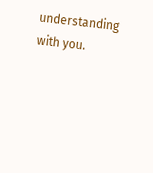understanding with you.